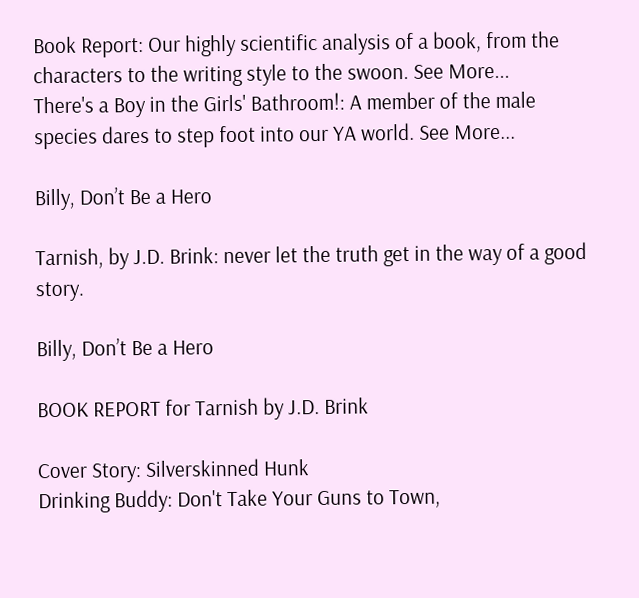Book Report: Our highly scientific analysis of a book, from the characters to the writing style to the swoon. See More...
There's a Boy in the Girls' Bathroom!: A member of the male species dares to step foot into our YA world. See More...

Billy, Don’t Be a Hero

Tarnish, by J.D. Brink: never let the truth get in the way of a good story.

Billy, Don’t Be a Hero

BOOK REPORT for Tarnish by J.D. Brink

Cover Story: Silverskinned Hunk
Drinking Buddy: Don't Take Your Guns to Town,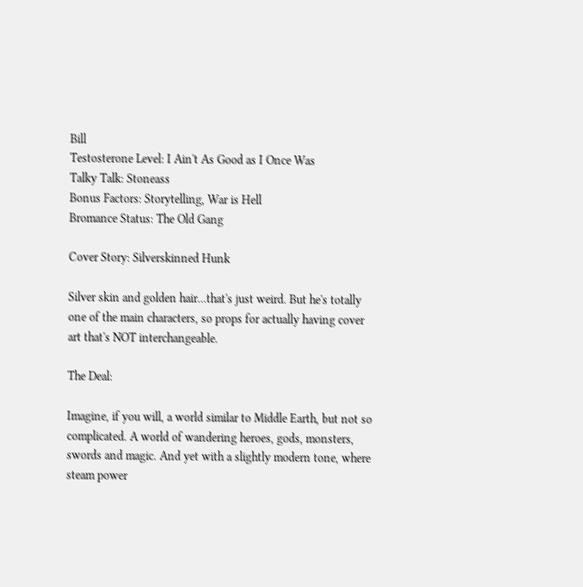Bill
Testosterone Level: I Ain't As Good as I Once Was
Talky Talk: Stoneass
Bonus Factors: Storytelling, War is Hell
Bromance Status: The Old Gang

Cover Story: Silverskinned Hunk

Silver skin and golden hair...that's just weird. But he's totally one of the main characters, so props for actually having cover art that's NOT interchangeable.

The Deal:

Imagine, if you will, a world similar to Middle Earth, but not so complicated. A world of wandering heroes, gods, monsters, swords and magic. And yet with a slightly modern tone, where steam power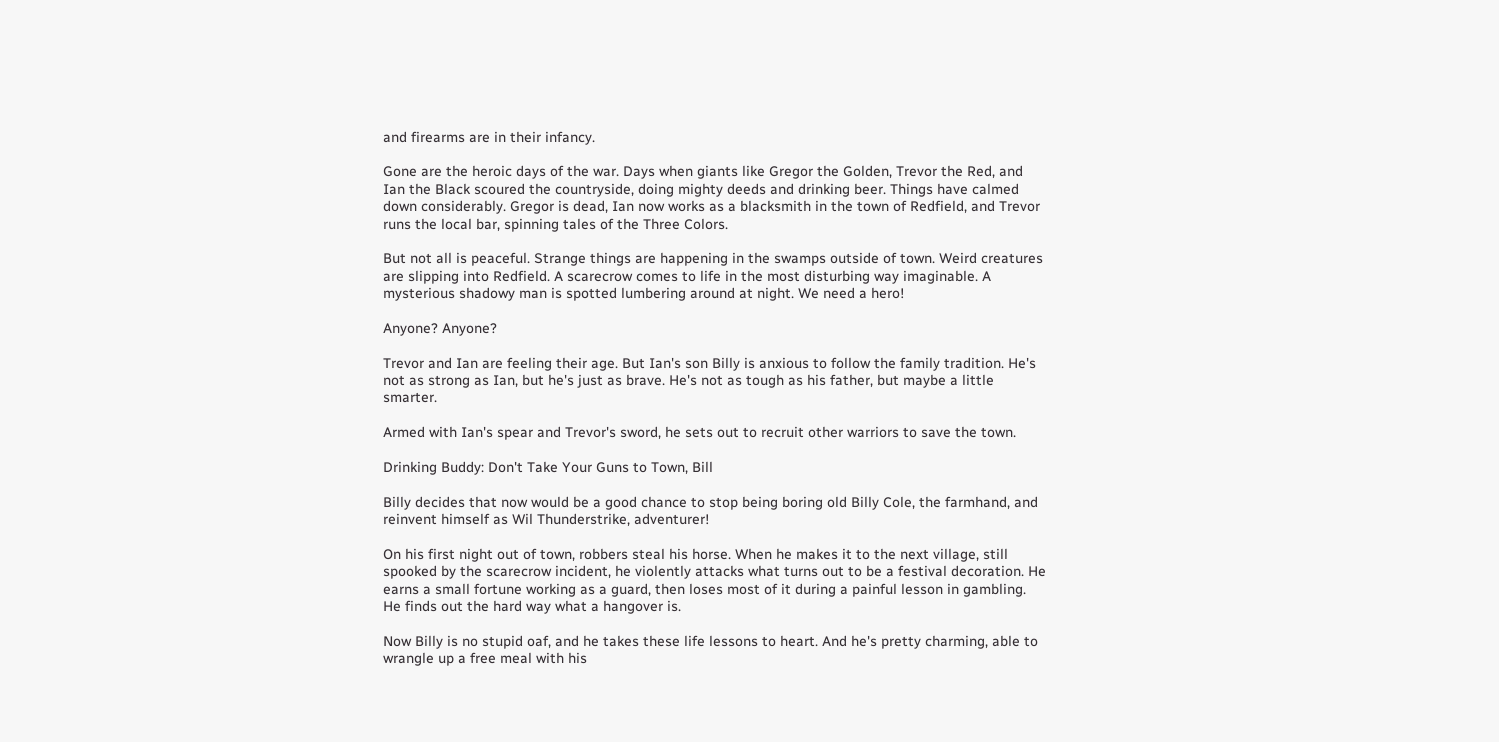and firearms are in their infancy.

Gone are the heroic days of the war. Days when giants like Gregor the Golden, Trevor the Red, and Ian the Black scoured the countryside, doing mighty deeds and drinking beer. Things have calmed down considerably. Gregor is dead, Ian now works as a blacksmith in the town of Redfield, and Trevor runs the local bar, spinning tales of the Three Colors.

But not all is peaceful. Strange things are happening in the swamps outside of town. Weird creatures are slipping into Redfield. A scarecrow comes to life in the most disturbing way imaginable. A mysterious shadowy man is spotted lumbering around at night. We need a hero!

Anyone? Anyone?

Trevor and Ian are feeling their age. But Ian's son Billy is anxious to follow the family tradition. He's not as strong as Ian, but he's just as brave. He's not as tough as his father, but maybe a little smarter.

Armed with Ian's spear and Trevor's sword, he sets out to recruit other warriors to save the town.

Drinking Buddy: Don't Take Your Guns to Town, Bill

Billy decides that now would be a good chance to stop being boring old Billy Cole, the farmhand, and reinvent himself as Wil Thunderstrike, adventurer!

On his first night out of town, robbers steal his horse. When he makes it to the next village, still spooked by the scarecrow incident, he violently attacks what turns out to be a festival decoration. He earns a small fortune working as a guard, then loses most of it during a painful lesson in gambling. He finds out the hard way what a hangover is.

Now Billy is no stupid oaf, and he takes these life lessons to heart. And he's pretty charming, able to wrangle up a free meal with his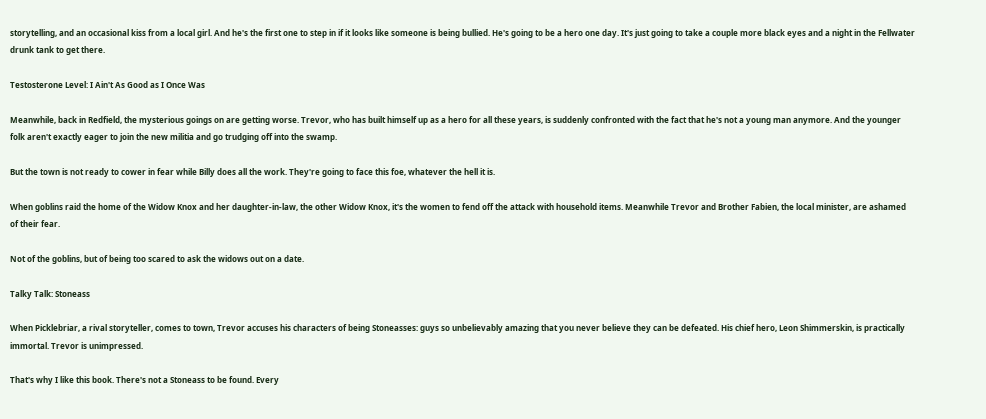storytelling, and an occasional kiss from a local girl. And he's the first one to step in if it looks like someone is being bullied. He's going to be a hero one day. It's just going to take a couple more black eyes and a night in the Fellwater drunk tank to get there.

Testosterone Level: I Ain't As Good as I Once Was

Meanwhile, back in Redfield, the mysterious goings on are getting worse. Trevor, who has built himself up as a hero for all these years, is suddenly confronted with the fact that he's not a young man anymore. And the younger folk aren't exactly eager to join the new militia and go trudging off into the swamp.

But the town is not ready to cower in fear while Billy does all the work. They're going to face this foe, whatever the hell it is.

When goblins raid the home of the Widow Knox and her daughter-in-law, the other Widow Knox, it's the women to fend off the attack with household items. Meanwhile Trevor and Brother Fabien, the local minister, are ashamed of their fear.

Not of the goblins, but of being too scared to ask the widows out on a date.

Talky Talk: Stoneass

When Picklebriar, a rival storyteller, comes to town, Trevor accuses his characters of being Stoneasses: guys so unbelievably amazing that you never believe they can be defeated. His chief hero, Leon Shimmerskin, is practically immortal. Trevor is unimpressed.

That's why I like this book. There's not a Stoneass to be found. Every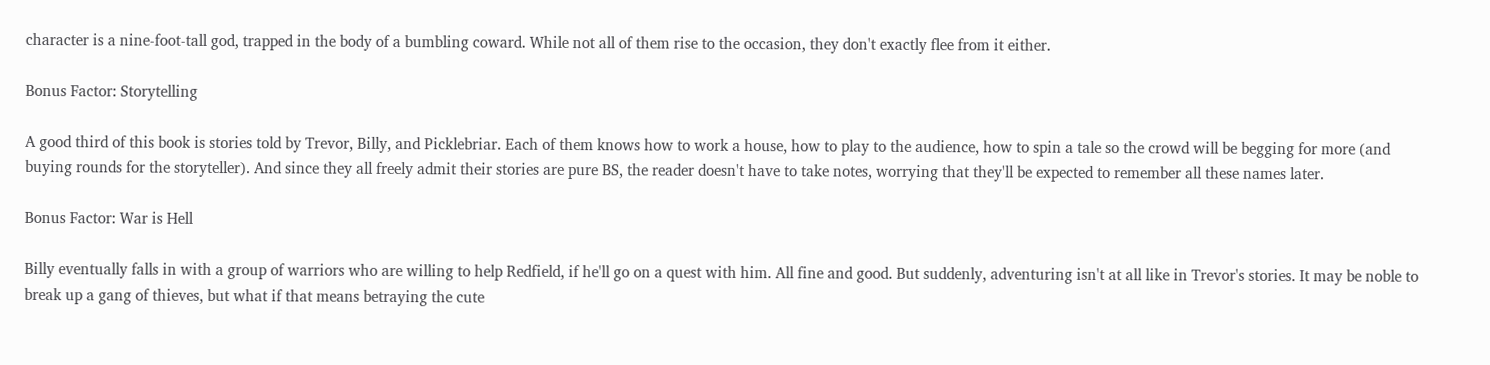character is a nine-foot-tall god, trapped in the body of a bumbling coward. While not all of them rise to the occasion, they don't exactly flee from it either.

Bonus Factor: Storytelling

A good third of this book is stories told by Trevor, Billy, and Picklebriar. Each of them knows how to work a house, how to play to the audience, how to spin a tale so the crowd will be begging for more (and buying rounds for the storyteller). And since they all freely admit their stories are pure BS, the reader doesn't have to take notes, worrying that they'll be expected to remember all these names later.

Bonus Factor: War is Hell

Billy eventually falls in with a group of warriors who are willing to help Redfield, if he'll go on a quest with him. All fine and good. But suddenly, adventuring isn't at all like in Trevor's stories. It may be noble to break up a gang of thieves, but what if that means betraying the cute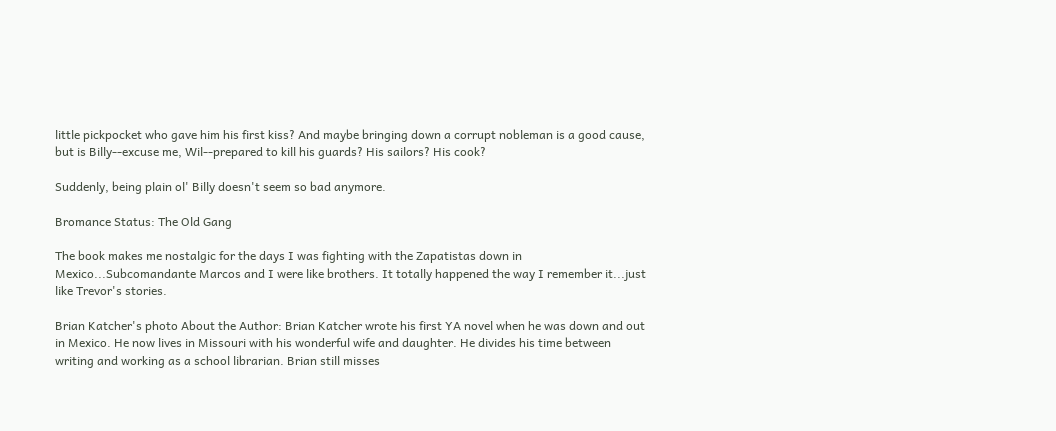little pickpocket who gave him his first kiss? And maybe bringing down a corrupt nobleman is a good cause, but is Billy--excuse me, Wil--prepared to kill his guards? His sailors? His cook?

Suddenly, being plain ol' Billy doesn't seem so bad anymore.

Bromance Status: The Old Gang

The book makes me nostalgic for the days I was fighting with the Zapatistas down in Mexico...Subcomandante Marcos and I were like brothers. It totally happened the way I remember it...just like Trevor's stories.

Brian Katcher's photo About the Author: Brian Katcher wrote his first YA novel when he was down and out in Mexico. He now lives in Missouri with his wonderful wife and daughter. He divides his time between writing and working as a school librarian. Brian still misses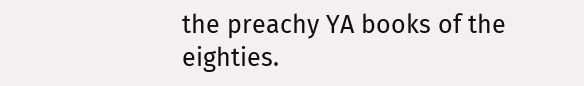the preachy YA books of the eighties.